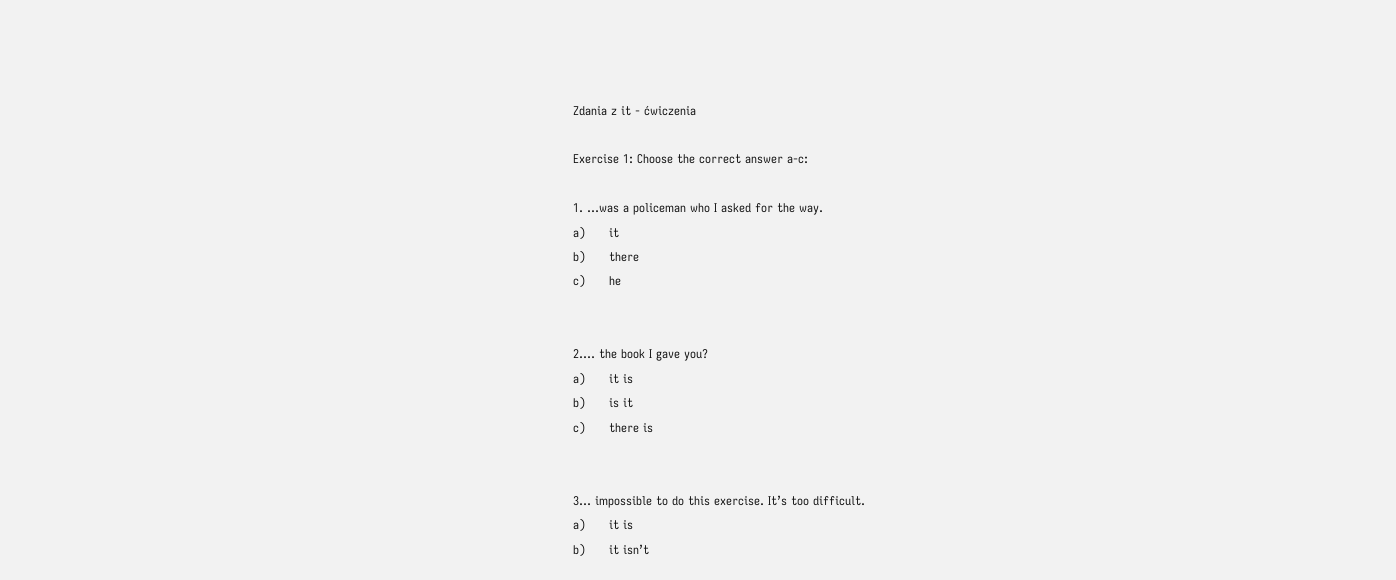Zdania z it - ćwiczenia

Exercise 1: Choose the correct answer a-c:

1. …was a policeman who I asked for the way.
a)      it
b)      there
c)      he


2.… the book I gave you?
a)      it is
b)      is it
c)      there is


3… impossible to do this exercise. It’s too difficult.
a)      it is
b)      it isn’t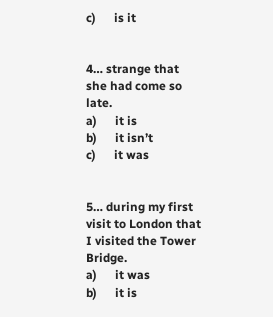c)      is it


4… strange that she had come so late.
a)      it is
b)      it isn’t
c)      it was


5… during my first visit to London that I visited the Tower Bridge.
a)      it was
b)      it is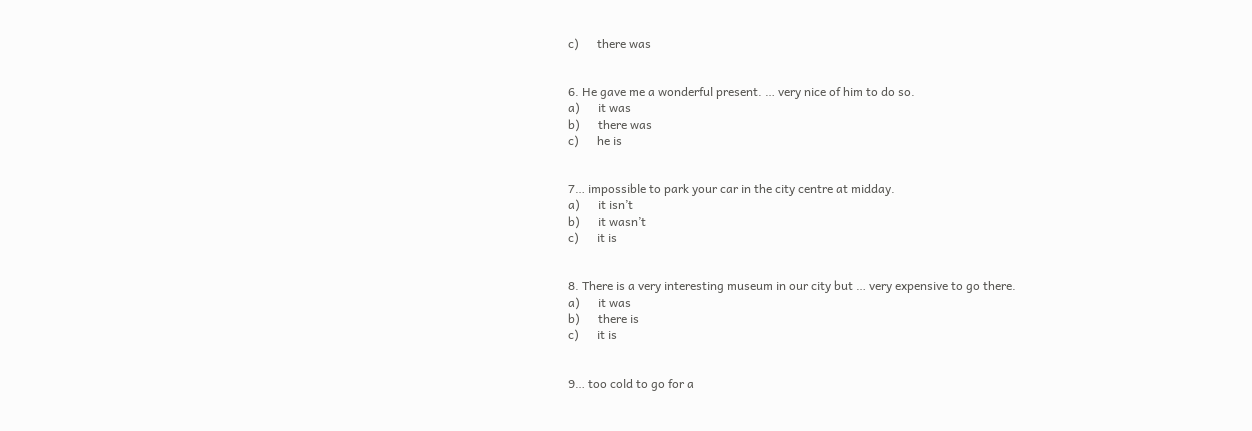c)      there was


6. He gave me a wonderful present. … very nice of him to do so.
a)      it was
b)      there was
c)      he is


7… impossible to park your car in the city centre at midday.
a)      it isn’t
b)      it wasn’t
c)      it is


8. There is a very interesting museum in our city but … very expensive to go there.
a)      it was
b)      there is
c)      it is


9… too cold to go for a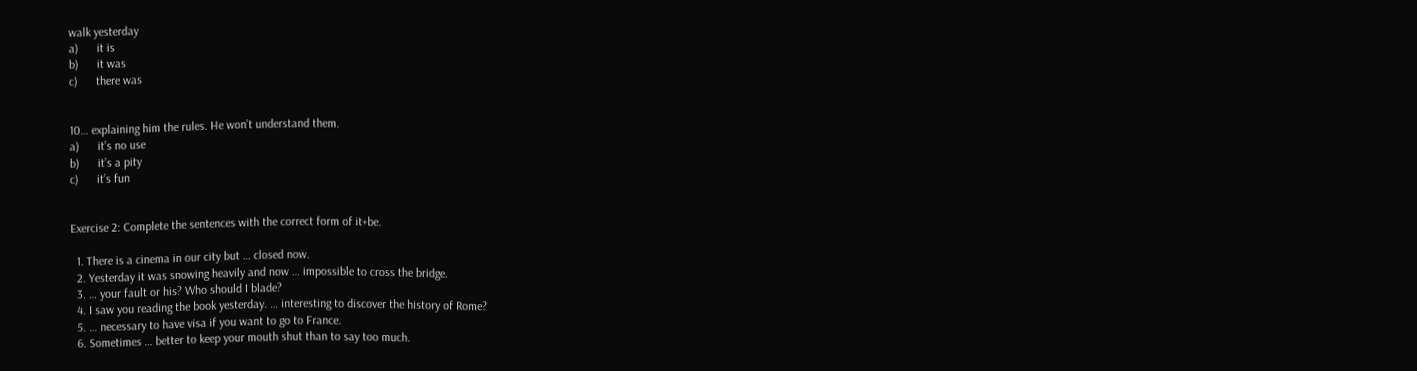walk yesterday
a)      it is
b)      it was
c)      there was


10… explaining him the rules. He won’t understand them.
a)      it’s no use
b)      it’s a pity
c)      it’s fun


Exercise 2: Complete the sentences with the correct form of it+be.

  1. There is a cinema in our city but … closed now.
  2. Yesterday it was snowing heavily and now … impossible to cross the bridge.
  3. … your fault or his? Who should I blade?
  4. I saw you reading the book yesterday. … interesting to discover the history of Rome?
  5. … necessary to have visa if you want to go to France.
  6. Sometimes … better to keep your mouth shut than to say too much.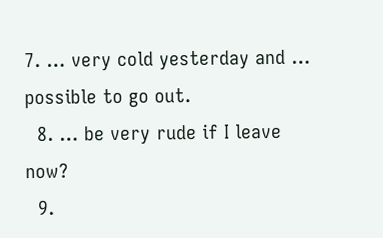7. … very cold yesterday and … possible to go out.
  8. … be very rude if I leave now?
  9.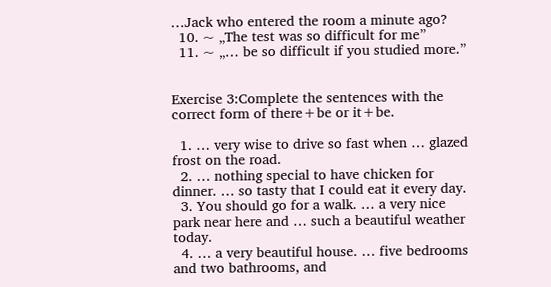…Jack who entered the room a minute ago?
  10. ~ „The test was so difficult for me”
  11. ~ „… be so difficult if you studied more.”


Exercise 3:Complete the sentences with the correct form of there+be or it+be.

  1. … very wise to drive so fast when … glazed frost on the road.
  2. … nothing special to have chicken for dinner. … so tasty that I could eat it every day.
  3. You should go for a walk. … a very nice park near here and … such a beautiful weather today.
  4. … a very beautiful house. … five bedrooms and two bathrooms, and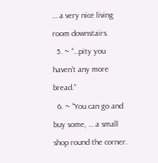… a very nice living room downstairs.
  5. ~ “…pity you haven’t any more bread.”
  6. ~ “You can go and buy some, … a small shop round the corner.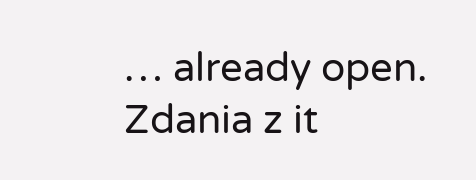… already open.
Zdania z it